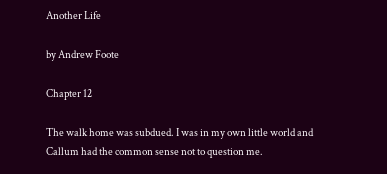Another Life

by Andrew Foote

Chapter 12

The walk home was subdued. I was in my own little world and Callum had the common sense not to question me.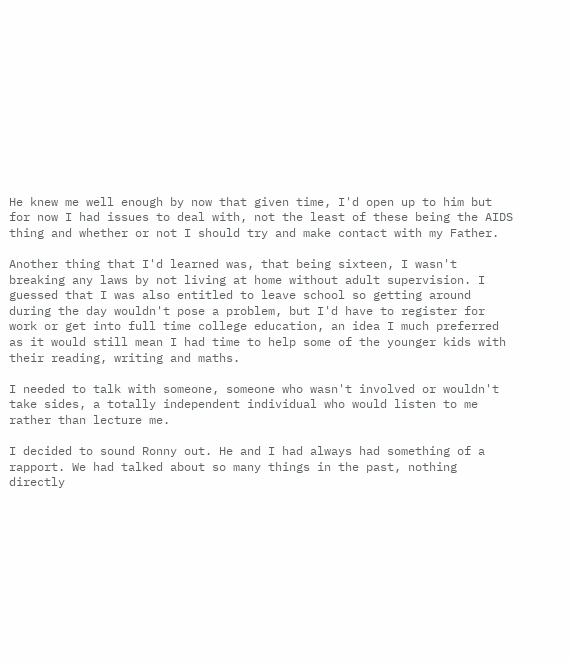He knew me well enough by now that given time, I'd open up to him but for now I had issues to deal with, not the least of these being the AIDS thing and whether or not I should try and make contact with my Father.

Another thing that I'd learned was, that being sixteen, I wasn't breaking any laws by not living at home without adult supervision. I guessed that I was also entitled to leave school so getting around during the day wouldn't pose a problem, but I'd have to register for work or get into full time college education, an idea I much preferred as it would still mean I had time to help some of the younger kids with their reading, writing and maths.

I needed to talk with someone, someone who wasn't involved or wouldn't take sides, a totally independent individual who would listen to me rather than lecture me.

I decided to sound Ronny out. He and I had always had something of a rapport. We had talked about so many things in the past, nothing directly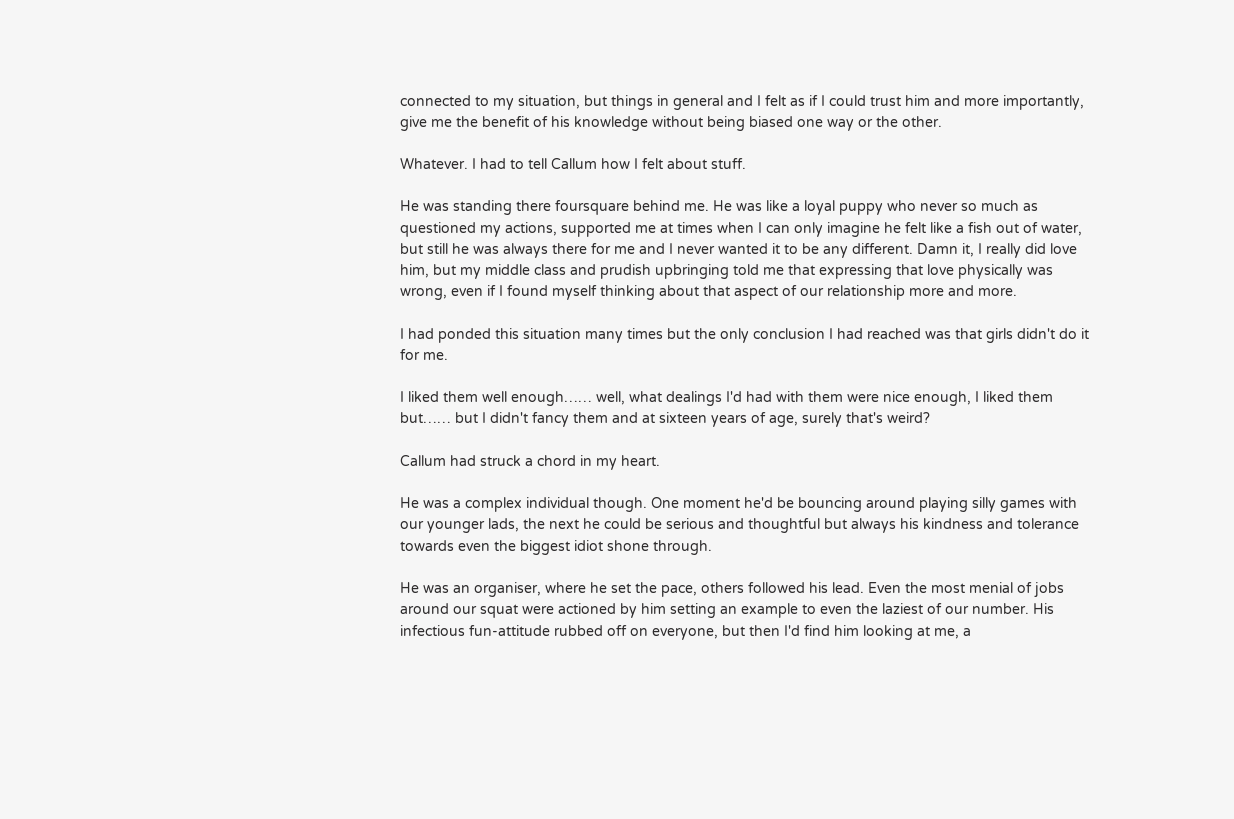connected to my situation, but things in general and I felt as if I could trust him and more importantly, give me the benefit of his knowledge without being biased one way or the other.

Whatever. I had to tell Callum how I felt about stuff.

He was standing there foursquare behind me. He was like a loyal puppy who never so much as questioned my actions, supported me at times when I can only imagine he felt like a fish out of water, but still he was always there for me and I never wanted it to be any different. Damn it, I really did love him, but my middle class and prudish upbringing told me that expressing that love physically was wrong, even if I found myself thinking about that aspect of our relationship more and more.

I had ponded this situation many times but the only conclusion I had reached was that girls didn't do it for me.

I liked them well enough…… well, what dealings I'd had with them were nice enough, I liked them but…… but I didn't fancy them and at sixteen years of age, surely that's weird?

Callum had struck a chord in my heart.

He was a complex individual though. One moment he'd be bouncing around playing silly games with our younger lads, the next he could be serious and thoughtful but always his kindness and tolerance towards even the biggest idiot shone through.

He was an organiser, where he set the pace, others followed his lead. Even the most menial of jobs around our squat were actioned by him setting an example to even the laziest of our number. His infectious fun-attitude rubbed off on everyone, but then I'd find him looking at me, a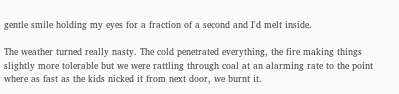gentle smile holding my eyes for a fraction of a second and I'd melt inside.

The weather turned really nasty. The cold penetrated everything, the fire making things slightly more tolerable but we were rattling through coal at an alarming rate to the point where as fast as the kids nicked it from next door, we burnt it.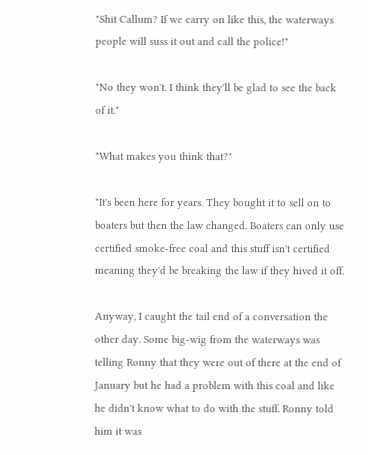"Shit Callum? If we carry on like this, the waterways people will suss it out and call the police!"

"No they won't. I think they'll be glad to see the back of it."

"What makes you think that?"

"It's been here for years. They bought it to sell on to boaters but then the law changed. Boaters can only use certified smoke-free coal and this stuff isn't certified meaning they'd be breaking the law if they hived it off.

Anyway, I caught the tail end of a conversation the other day. Some big-wig from the waterways was telling Ronny that they were out of there at the end of January but he had a problem with this coal and like he didn't know what to do with the stuff. Ronny told him it was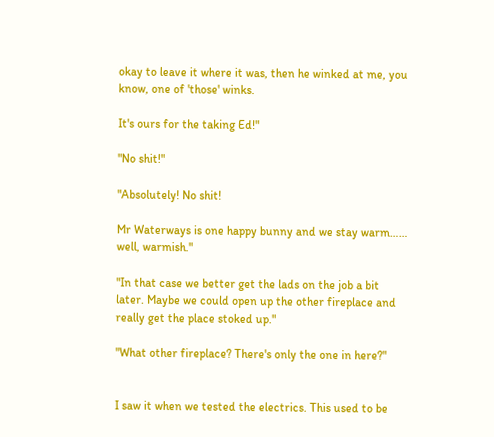okay to leave it where it was, then he winked at me, you know, one of 'those' winks.

It's ours for the taking Ed!"

"No shit!"

"Absolutely! No shit!

Mr Waterways is one happy bunny and we stay warm…… well, warmish."

"In that case we better get the lads on the job a bit later. Maybe we could open up the other fireplace and really get the place stoked up."

"What other fireplace? There's only the one in here?"


I saw it when we tested the electrics. This used to be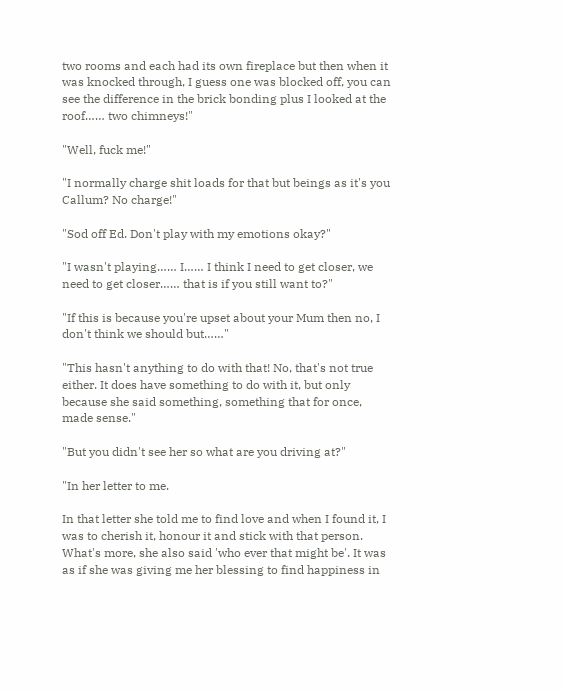two rooms and each had its own fireplace but then when it was knocked through, I guess one was blocked off, you can see the difference in the brick bonding plus I looked at the roof…… two chimneys!"

"Well, fuck me!"

"I normally charge shit loads for that but beings as it's you Callum? No charge!"

"Sod off Ed. Don't play with my emotions okay?"

"I wasn't playing…… I…… I think I need to get closer, we need to get closer…… that is if you still want to?"

"If this is because you're upset about your Mum then no, I don't think we should but……"

"This hasn't anything to do with that! No, that's not true either. It does have something to do with it, but only because she said something, something that for once, made sense."

"But you didn't see her so what are you driving at?"

"In her letter to me.

In that letter she told me to find love and when I found it, I was to cherish it, honour it and stick with that person. What's more, she also said 'who ever that might be'. It was as if she was giving me her blessing to find happiness in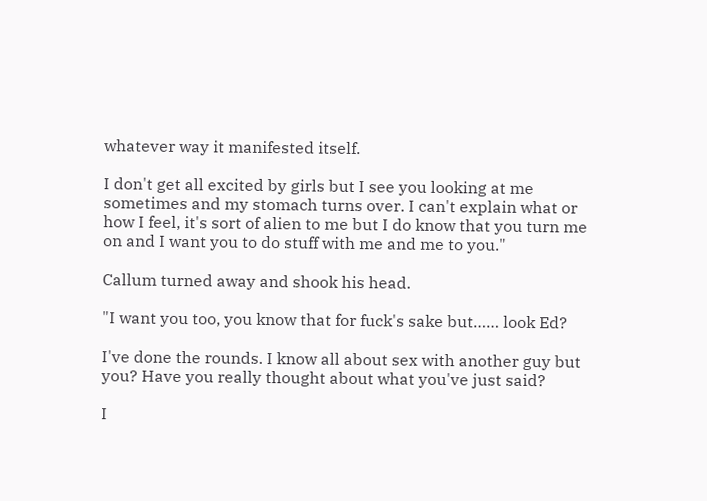whatever way it manifested itself.

I don't get all excited by girls but I see you looking at me sometimes and my stomach turns over. I can't explain what or how I feel, it's sort of alien to me but I do know that you turn me on and I want you to do stuff with me and me to you."

Callum turned away and shook his head.

"I want you too, you know that for fuck's sake but…… look Ed?

I've done the rounds. I know all about sex with another guy but you? Have you really thought about what you've just said?

I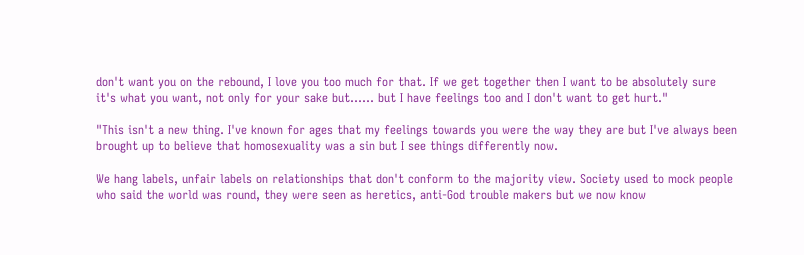don't want you on the rebound, I love you too much for that. If we get together then I want to be absolutely sure it's what you want, not only for your sake but…… but I have feelings too and I don't want to get hurt."

"This isn't a new thing. I've known for ages that my feelings towards you were the way they are but I've always been brought up to believe that homosexuality was a sin but I see things differently now.

We hang labels, unfair labels on relationships that don't conform to the majority view. Society used to mock people who said the world was round, they were seen as heretics, anti-God trouble makers but we now know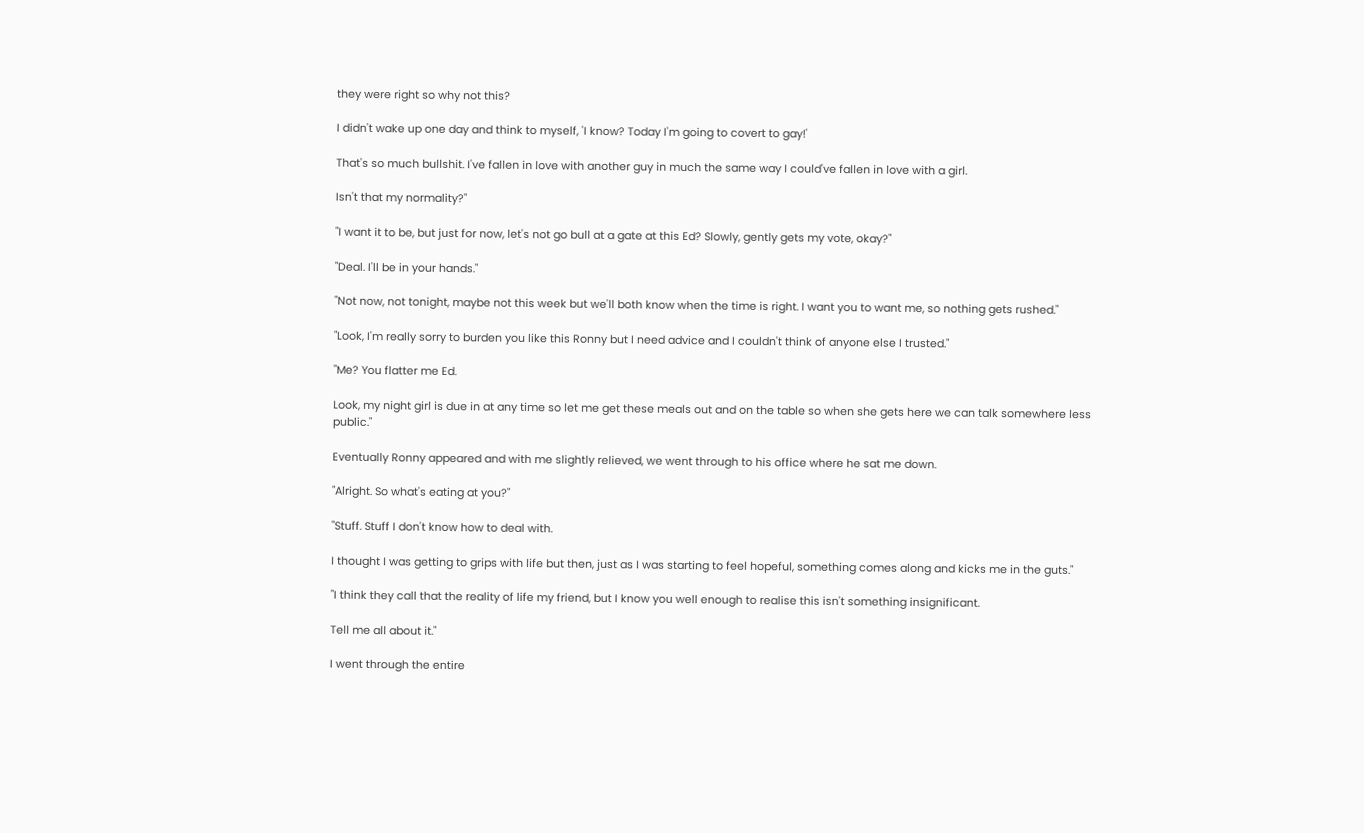they were right so why not this?

I didn't wake up one day and think to myself, 'I know? Today I'm going to covert to gay!'

That's so much bullshit. I've fallen in love with another guy in much the same way I could've fallen in love with a girl.

Isn't that my normality?"

"I want it to be, but just for now, let's not go bull at a gate at this Ed? Slowly, gently gets my vote, okay?"

"Deal. I'll be in your hands."

"Not now, not tonight, maybe not this week but we'll both know when the time is right. I want you to want me, so nothing gets rushed."

"Look, I'm really sorry to burden you like this Ronny but I need advice and I couldn't think of anyone else I trusted."

"Me? You flatter me Ed.

Look, my night girl is due in at any time so let me get these meals out and on the table so when she gets here we can talk somewhere less public."

Eventually Ronny appeared and with me slightly relieved, we went through to his office where he sat me down.

"Alright. So what's eating at you?"

"Stuff. Stuff I don't know how to deal with.

I thought I was getting to grips with life but then, just as I was starting to feel hopeful, something comes along and kicks me in the guts."

"I think they call that the reality of life my friend, but I know you well enough to realise this isn't something insignificant.

Tell me all about it."

I went through the entire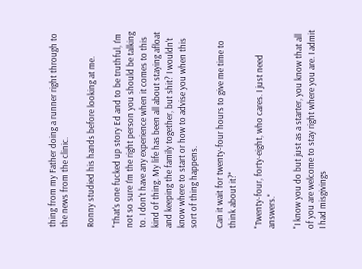thing from my Father doing a runner right through to the news from the clinic.

Ronny studied his hands before looking at me.

"That's one fucked up story Ed and to be truthful, I'm not so sure I'm the right person you should be talking to. I don't have any experience when it comes to this kind of thing. My life has been all about staying afloat and keeping the family together, but shit? I wouldn't know where to start or how to advise you when this sort of thing happens.

Can it wait for twenty-four hours to give me time to think about it?"

"Twenty-four, forty-eight, who cares. I just need answers."

"I know you do but just as a starter, you know that all of you are welcome to stay right where you are. I admit I had misgivings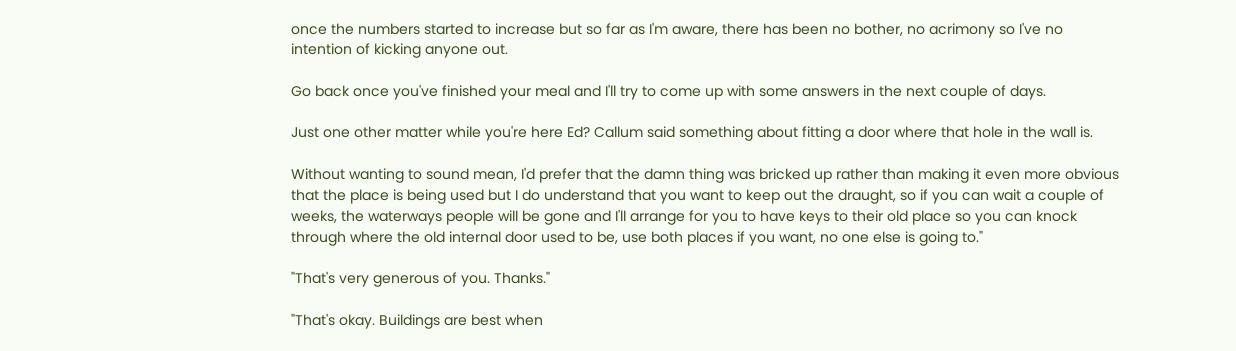once the numbers started to increase but so far as I'm aware, there has been no bother, no acrimony so I've no intention of kicking anyone out.

Go back once you've finished your meal and I'll try to come up with some answers in the next couple of days.

Just one other matter while you're here Ed? Callum said something about fitting a door where that hole in the wall is.

Without wanting to sound mean, I'd prefer that the damn thing was bricked up rather than making it even more obvious that the place is being used but I do understand that you want to keep out the draught, so if you can wait a couple of weeks, the waterways people will be gone and I'll arrange for you to have keys to their old place so you can knock through where the old internal door used to be, use both places if you want, no one else is going to."

"That's very generous of you. Thanks."

"That's okay. Buildings are best when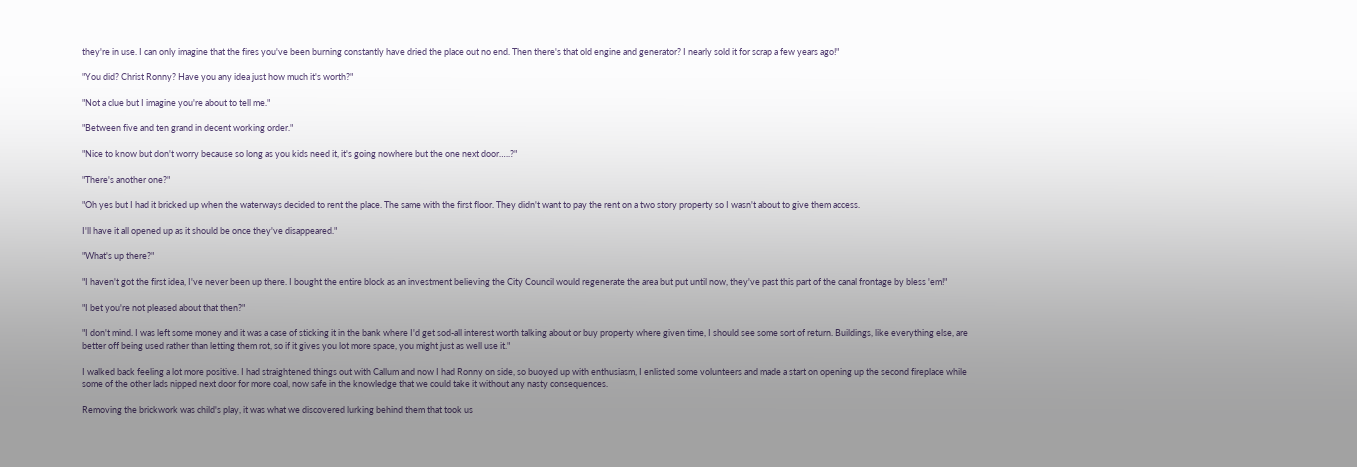they're in use. I can only imagine that the fires you've been burning constantly have dried the place out no end. Then there's that old engine and generator? I nearly sold it for scrap a few years ago!"

"You did? Christ Ronny? Have you any idea just how much it's worth?"

"Not a clue but I imagine you're about to tell me."

"Between five and ten grand in decent working order."

"Nice to know but don't worry because so long as you kids need it, it's going nowhere but the one next door…..?"

"There's another one?"

"Oh yes but I had it bricked up when the waterways decided to rent the place. The same with the first floor. They didn't want to pay the rent on a two story property so I wasn't about to give them access.

I'll have it all opened up as it should be once they've disappeared."

"What's up there?"

"I haven't got the first idea, I've never been up there. I bought the entire block as an investment believing the City Council would regenerate the area but put until now, they've past this part of the canal frontage by bless 'em!"

"I bet you're not pleased about that then?"

"I don't mind. I was left some money and it was a case of sticking it in the bank where I'd get sod-all interest worth talking about or buy property where given time, I should see some sort of return. Buildings, like everything else, are better off being used rather than letting them rot, so if it gives you lot more space, you might just as well use it."

I walked back feeling a lot more positive. I had straightened things out with Callum and now I had Ronny on side, so buoyed up with enthusiasm, I enlisted some volunteers and made a start on opening up the second fireplace while some of the other lads nipped next door for more coal, now safe in the knowledge that we could take it without any nasty consequences.

Removing the brickwork was child's play, it was what we discovered lurking behind them that took us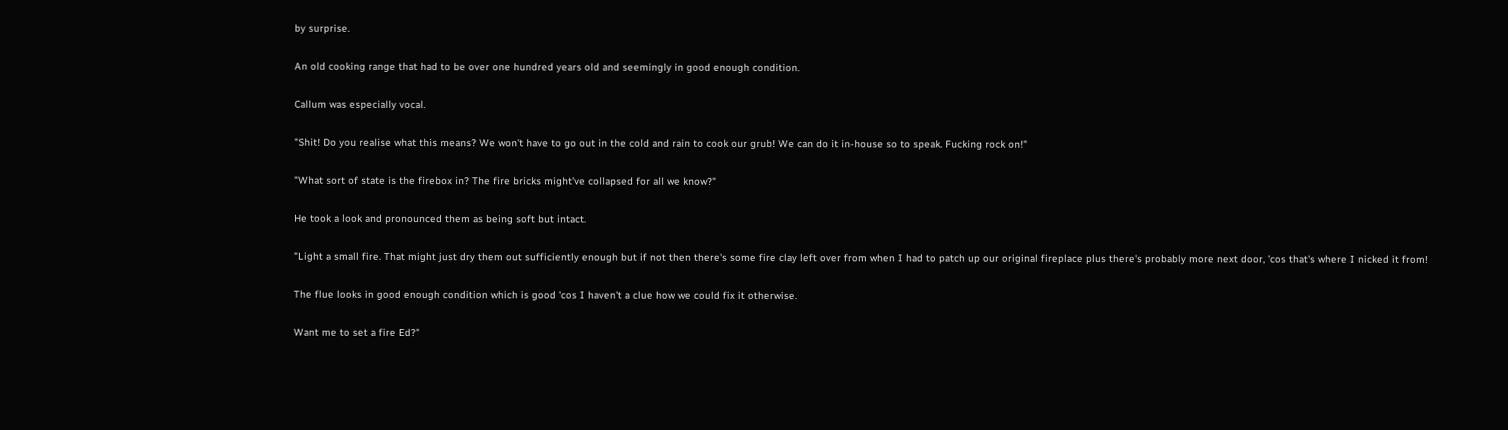by surprise.

An old cooking range that had to be over one hundred years old and seemingly in good enough condition.

Callum was especially vocal.

"Shit! Do you realise what this means? We won't have to go out in the cold and rain to cook our grub! We can do it in-house so to speak. Fucking rock on!"

"What sort of state is the firebox in? The fire bricks might've collapsed for all we know?"

He took a look and pronounced them as being soft but intact.

"Light a small fire. That might just dry them out sufficiently enough but if not then there's some fire clay left over from when I had to patch up our original fireplace plus there's probably more next door, 'cos that's where I nicked it from!

The flue looks in good enough condition which is good 'cos I haven't a clue how we could fix it otherwise.

Want me to set a fire Ed?"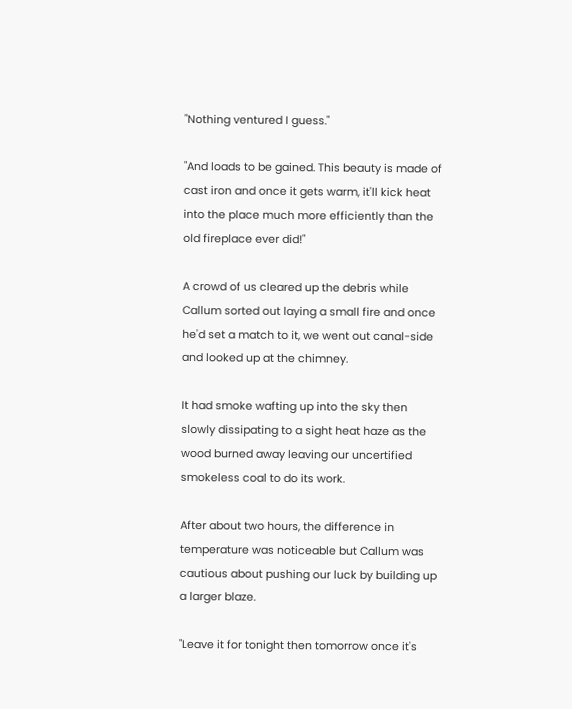"Nothing ventured I guess."

"And loads to be gained. This beauty is made of cast iron and once it gets warm, it'll kick heat into the place much more efficiently than the old fireplace ever did!"

A crowd of us cleared up the debris while Callum sorted out laying a small fire and once he'd set a match to it, we went out canal-side and looked up at the chimney.

It had smoke wafting up into the sky then slowly dissipating to a sight heat haze as the wood burned away leaving our uncertified smokeless coal to do its work.

After about two hours, the difference in temperature was noticeable but Callum was cautious about pushing our luck by building up a larger blaze.

"Leave it for tonight then tomorrow once it's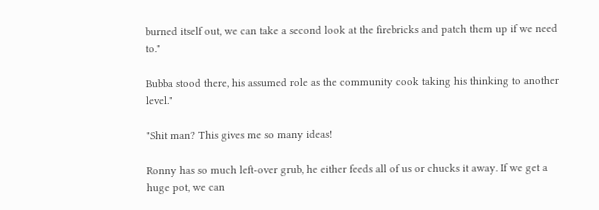burned itself out, we can take a second look at the firebricks and patch them up if we need to."

Bubba stood there, his assumed role as the community cook taking his thinking to another level."

"Shit man? This gives me so many ideas!

Ronny has so much left-over grub, he either feeds all of us or chucks it away. If we get a huge pot, we can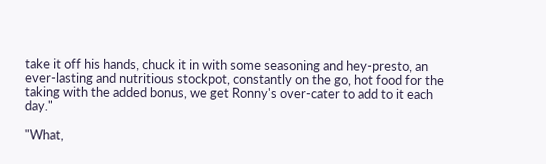take it off his hands, chuck it in with some seasoning and hey-presto, an ever-lasting and nutritious stockpot, constantly on the go, hot food for the taking with the added bonus, we get Ronny's over-cater to add to it each day."

"What,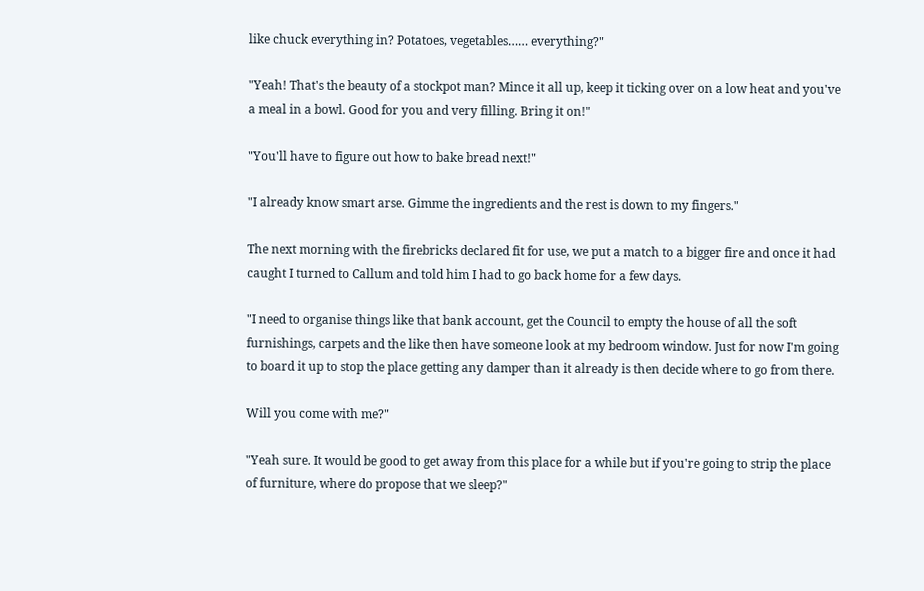like chuck everything in? Potatoes, vegetables…… everything?"

"Yeah! That's the beauty of a stockpot man? Mince it all up, keep it ticking over on a low heat and you've a meal in a bowl. Good for you and very filling. Bring it on!"

"You'll have to figure out how to bake bread next!"

"I already know smart arse. Gimme the ingredients and the rest is down to my fingers."

The next morning with the firebricks declared fit for use, we put a match to a bigger fire and once it had caught I turned to Callum and told him I had to go back home for a few days.

"I need to organise things like that bank account, get the Council to empty the house of all the soft furnishings, carpets and the like then have someone look at my bedroom window. Just for now I'm going to board it up to stop the place getting any damper than it already is then decide where to go from there.

Will you come with me?"

"Yeah sure. It would be good to get away from this place for a while but if you're going to strip the place of furniture, where do propose that we sleep?"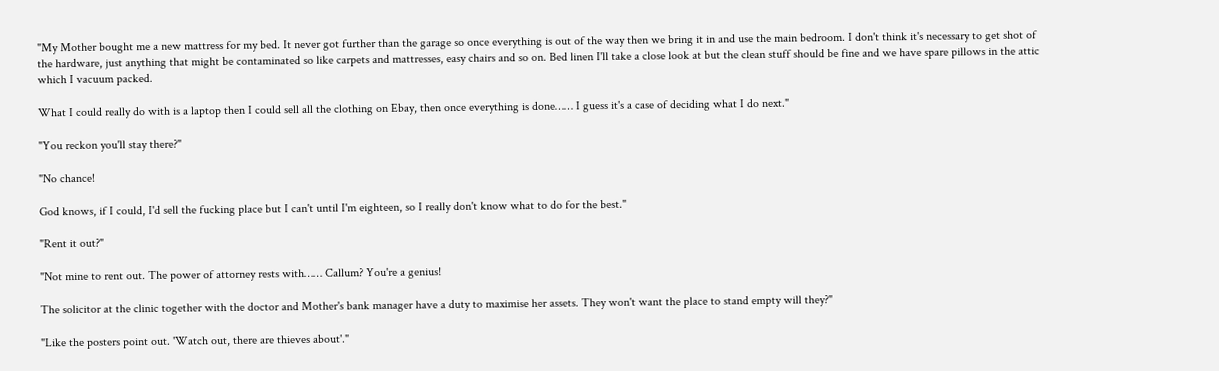"My Mother bought me a new mattress for my bed. It never got further than the garage so once everything is out of the way then we bring it in and use the main bedroom. I don't think it's necessary to get shot of the hardware, just anything that might be contaminated so like carpets and mattresses, easy chairs and so on. Bed linen I'll take a close look at but the clean stuff should be fine and we have spare pillows in the attic which I vacuum packed.

What I could really do with is a laptop then I could sell all the clothing on Ebay, then once everything is done…… I guess it's a case of deciding what I do next."

"You reckon you'll stay there?"

"No chance!

God knows, if I could, I'd sell the fucking place but I can't until I'm eighteen, so I really don't know what to do for the best."

"Rent it out?"

"Not mine to rent out. The power of attorney rests with…… Callum? You're a genius!

The solicitor at the clinic together with the doctor and Mother's bank manager have a duty to maximise her assets. They won't want the place to stand empty will they?"

"Like the posters point out. 'Watch out, there are thieves about'."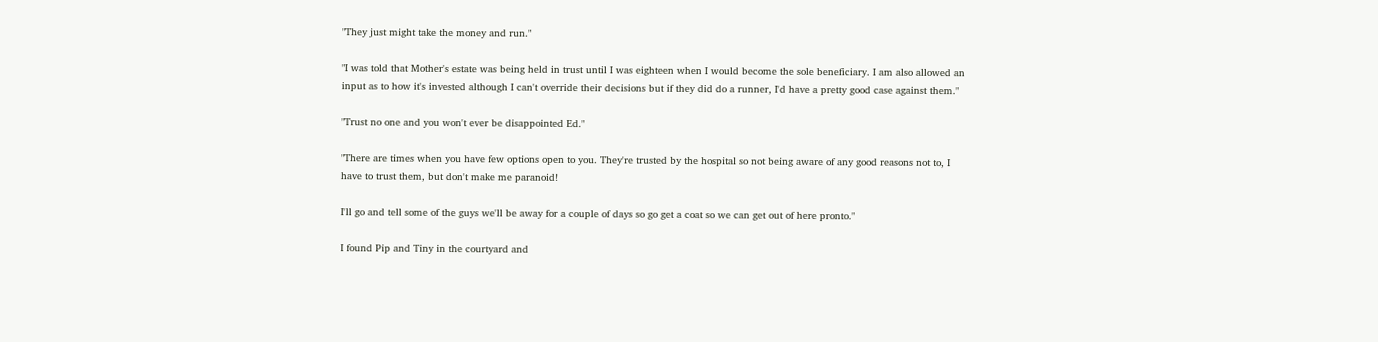"They just might take the money and run."

"I was told that Mother's estate was being held in trust until I was eighteen when I would become the sole beneficiary. I am also allowed an input as to how it's invested although I can't override their decisions but if they did do a runner, I'd have a pretty good case against them."

"Trust no one and you won't ever be disappointed Ed."

"There are times when you have few options open to you. They're trusted by the hospital so not being aware of any good reasons not to, I have to trust them, but don't make me paranoid!

I'll go and tell some of the guys we'll be away for a couple of days so go get a coat so we can get out of here pronto."

I found Pip and Tiny in the courtyard and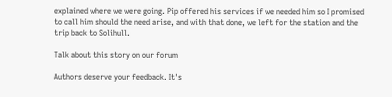explained where we were going. Pip offered his services if we needed him so I promised to call him should the need arise, and with that done, we left for the station and the trip back to Solihull.

Talk about this story on our forum

Authors deserve your feedback. It's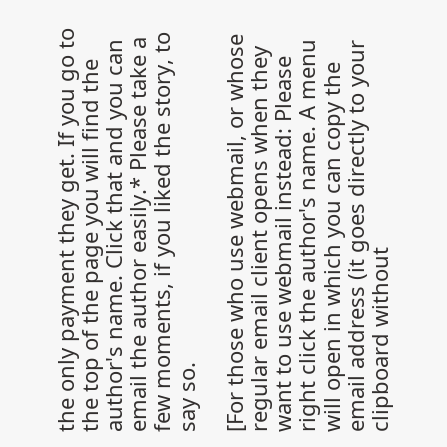the only payment they get. If you go to the top of the page you will find the author's name. Click that and you can email the author easily.* Please take a few moments, if you liked the story, to say so.

[For those who use webmail, or whose regular email client opens when they want to use webmail instead: Please right click the author's name. A menu will open in which you can copy the email address (it goes directly to your clipboard without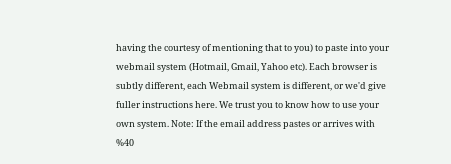having the courtesy of mentioning that to you) to paste into your webmail system (Hotmail, Gmail, Yahoo etc). Each browser is subtly different, each Webmail system is different, or we'd give fuller instructions here. We trust you to know how to use your own system. Note: If the email address pastes or arrives with %40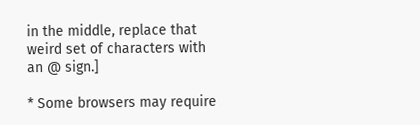in the middle, replace that weird set of characters with an @ sign.]

* Some browsers may require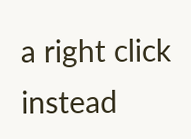a right click instead